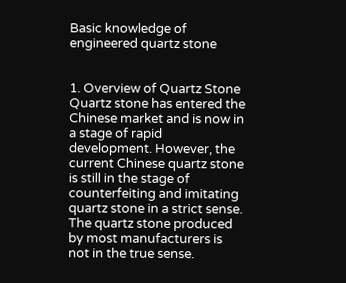Basic knowledge of engineered quartz stone


1. Overview of Quartz Stone Quartz stone has entered the Chinese market and is now in a stage of rapid development. However, the current Chinese quartz stone is still in the stage of counterfeiting and imitating quartz stone in a strict sense. The quartz stone produced by most manufacturers is not in the true sense.